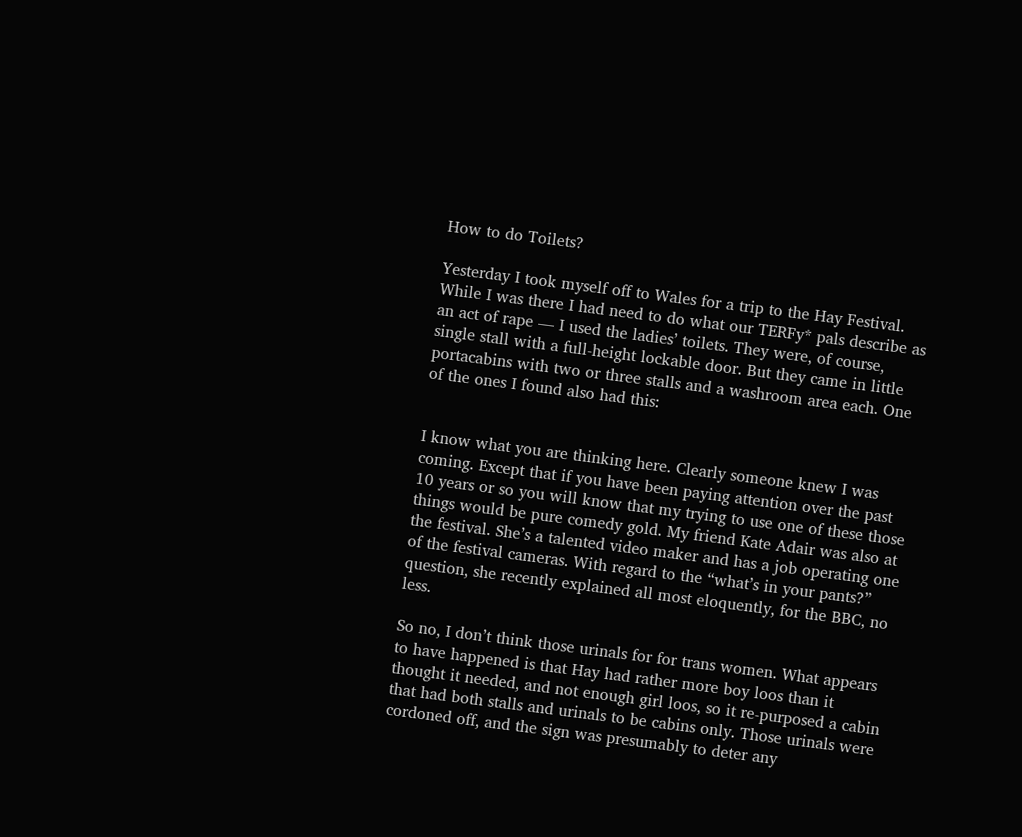How to do Toilets?

Yesterday I took myself off to Wales for a trip to the Hay Festival. While I was there I had need to do what our TERFy* pals describe as an act of rape — I used the ladies’ toilets. They were, of course, single stall with a full-height lockable door. But they came in little portacabins with two or three stalls and a washroom area each. One of the ones I found also had this:


I know what you are thinking here. Clearly someone knew I was coming. Except that if you have been paying attention over the past 10 years or so you will know that my trying to use one of these those things would be pure comedy gold. My friend Kate Adair was also at the festival. She’s a talented video maker and has a job operating one of the festival cameras. With regard to the “what’s in your pants?” question, she recently explained all most eloquently, for the BBC, no less.

So no, I don’t think those urinals for for trans women. What appears to have happened is that Hay had rather more boy loos than it thought it needed, and not enough girl loos, so it re-purposed a cabin that had both stalls and urinals to be cabins only. Those urinals were cordoned off, and the sign was presumably to deter any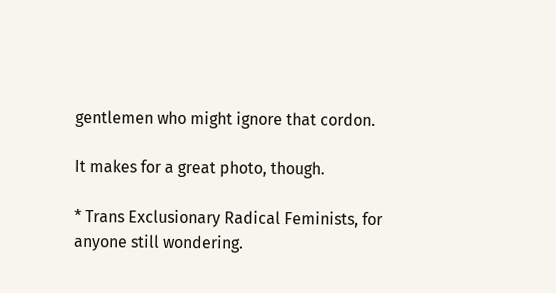gentlemen who might ignore that cordon.

It makes for a great photo, though.

* Trans Exclusionary Radical Feminists, for anyone still wondering.